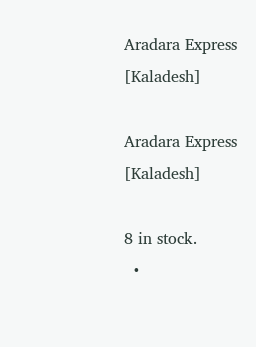Aradara Express [Kaladesh]

Aradara Express [Kaladesh]

8 in stock.
  •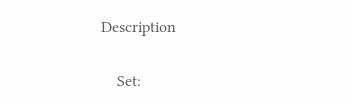Description

    Set: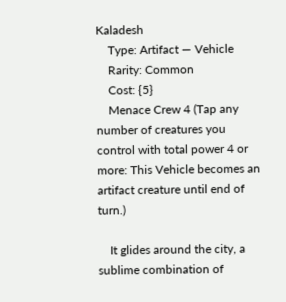Kaladesh
    Type: Artifact — Vehicle
    Rarity: Common
    Cost: {5}
    Menace Crew 4 (Tap any number of creatures you control with total power 4 or more: This Vehicle becomes an artifact creature until end of turn.)

    It glides around the city, a sublime combination of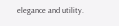elegance and utility.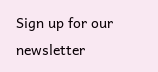Sign up for our newsletter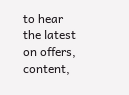to hear the latest on offers, content,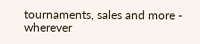tournaments, sales and more - wherever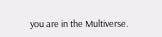you are in the Multiverse.